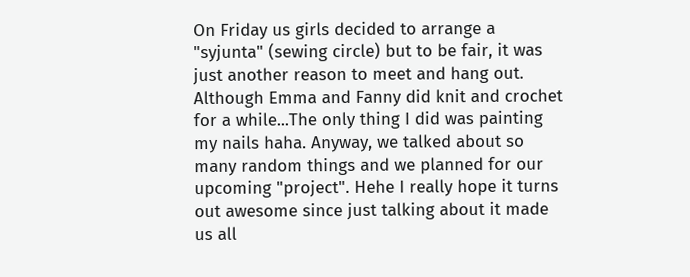On Friday us girls decided to arrange a "syjunta" (sewing circle) but to be fair, it was just another reason to meet and hang out. Although Emma and Fanny did knit and crochet for a while...The only thing I did was painting my nails haha. Anyway, we talked about so many random things and we planned for our upcoming "project". Hehe I really hope it turns out awesome since just talking about it made us all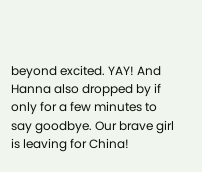beyond excited. YAY! And Hanna also dropped by if only for a few minutes to say goodbye. Our brave girl is leaving for China!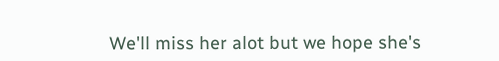We'll miss her alot but we hope she's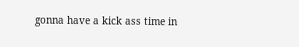gonna have a kick ass time in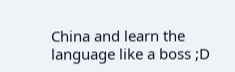China and learn the language like a boss ;D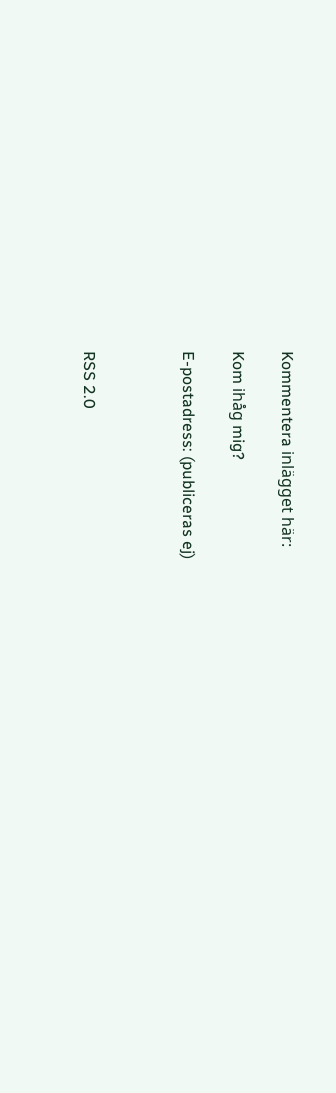Kommentera inlägget här:

Kom ihåg mig?

E-postadress: (publiceras ej)



RSS 2.0